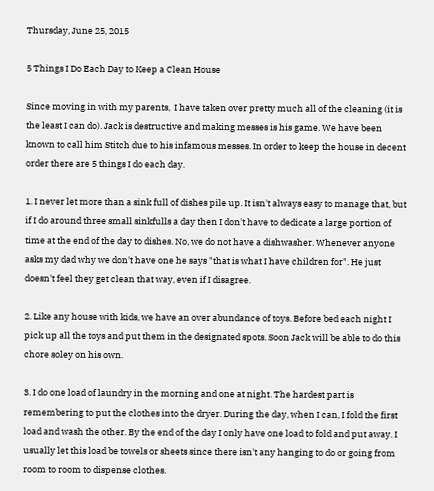Thursday, June 25, 2015

5 Things I Do Each Day to Keep a Clean House

Since moving in with my parents,  I have taken over pretty much all of the cleaning (it is the least I can do). Jack is destructive and making messes is his game. We have been known to call him Stitch due to his infamous messes. In order to keep the house in decent order there are 5 things I do each day.

1. I never let more than a sink full of dishes pile up. It isn't always easy to manage that, but if I do around three small sinkfulls a day then I don't have to dedicate a large portion of time at the end of the day to dishes. No, we do not have a dishwasher. Whenever anyone asks my dad why we don't have one he says "that is what I have children for". He just doesn't feel they get clean that way, even if I disagree.

2. Like any house with kids, we have an over abundance of toys. Before bed each night I pick up all the toys and put them in the designated spots. Soon Jack will be able to do this chore soley on his own.

3. I do one load of laundry in the morning and one at night. The hardest part is remembering to put the clothes into the dryer. During the day, when I can, I fold the first load and wash the other. By the end of the day I only have one load to fold and put away. I usually let this load be towels or sheets since there isn't any hanging to do or going from room to room to dispense clothes.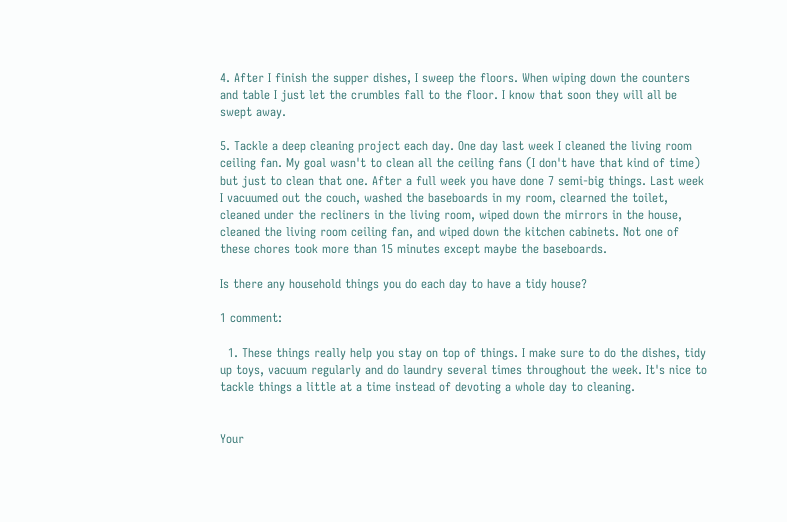4. After I finish the supper dishes, I sweep the floors. When wiping down the counters and table I just let the crumbles fall to the floor. I know that soon they will all be swept away.

5. Tackle a deep cleaning project each day. One day last week I cleaned the living room ceiling fan. My goal wasn't to clean all the ceiling fans (I don't have that kind of time) but just to clean that one. After a full week you have done 7 semi-big things. Last week I vacuumed out the couch, washed the baseboards in my room, clearned the toilet, cleaned under the recliners in the living room, wiped down the mirrors in the house, cleaned the living room ceiling fan, and wiped down the kitchen cabinets. Not one of these chores took more than 15 minutes except maybe the baseboards.

Is there any household things you do each day to have a tidy house?

1 comment:

  1. These things really help you stay on top of things. I make sure to do the dishes, tidy up toys, vacuum regularly and do laundry several times throughout the week. It's nice to tackle things a little at a time instead of devoting a whole day to cleaning.


Your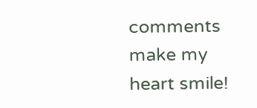comments make my heart smile!